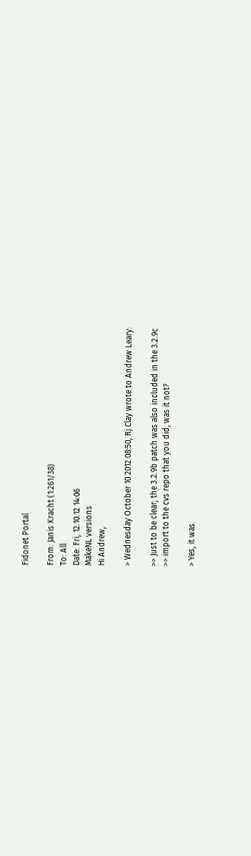Fidonet Portal

From: Janis Kracht (1:261/38)
To: All
Date: Fri, 12.10.12 14:06
MakeNL versions
Hi Andrew,

> Wednesday October 10 2012 08:50, Rj Clay wrote to Andrew Leary:

>> Just to be clear; the 3.2.9b patch was also included in the 3.2.9c
>> import to the cvs repo that you did, was it not?

> Yes, it was.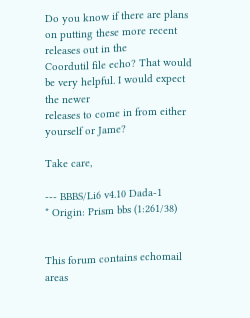Do you know if there are plans on putting these more recent releases out in the
Coordutil file echo? That would be very helpful. I would expect the newer
releases to come in from either yourself or Jame?

Take care,

--- BBBS/Li6 v4.10 Dada-1
* Origin: Prism bbs (1:261/38)


This forum contains echomail areas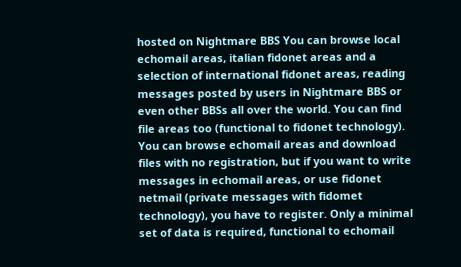hosted on Nightmare BBS You can browse local echomail areas, italian fidonet areas and a selection of international fidonet areas, reading messages posted by users in Nightmare BBS or even other BBSs all over the world. You can find file areas too (functional to fidonet technology). You can browse echomail areas and download files with no registration, but if you want to write messages in echomail areas, or use fidonet netmail (private messages with fidomet technology), you have to register. Only a minimal set of data is required, functional to echomail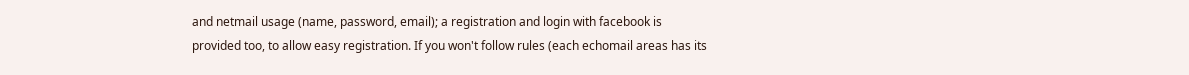and netmail usage (name, password, email); a registration and login with facebook is provided too, to allow easy registration. If you won't follow rules (each echomail areas has its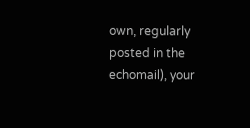own, regularly posted in the echomail), your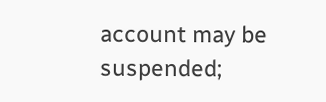account may be suspended;